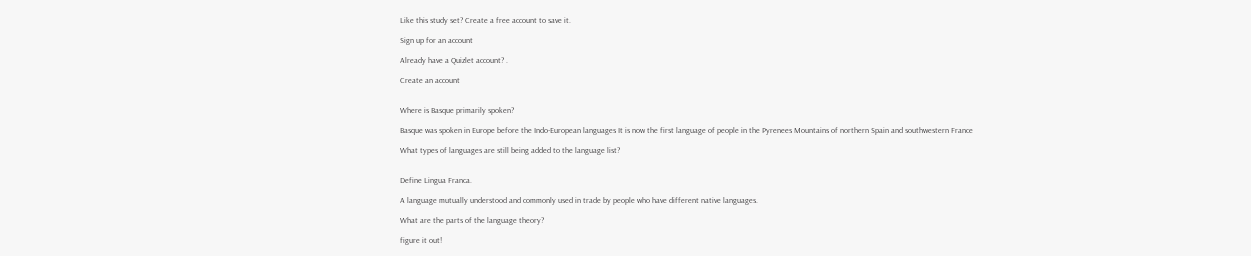Like this study set? Create a free account to save it.

Sign up for an account

Already have a Quizlet account? .

Create an account


Where is Basque primarily spoken?

Basque was spoken in Europe before the Indo-European languages It is now the first language of people in the Pyrenees Mountains of northern Spain and southwestern France

What types of languages are still being added to the language list?


Define Lingua Franca.

A language mutually understood and commonly used in trade by people who have different native languages.

What are the parts of the language theory?

figure it out!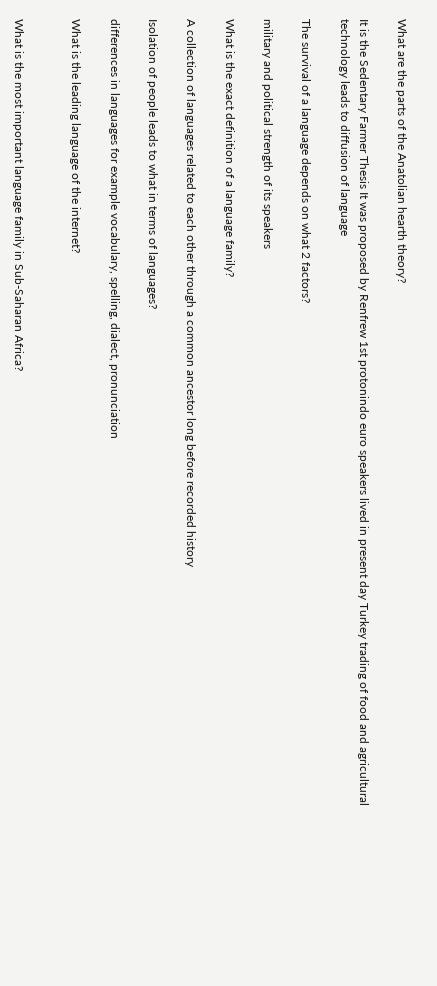What are the parts of the Anatolian hearth theory?

It is the Sedentary Farmer Thesis It was proposed by Renfrew 1st protonindo euro speakers lived in present day Turkey trading of food and agricultural technology leads to diffusion of language

The survival of a language depends on what 2 factors?

military and political strength of its speakers

What is the exact definition of a language family?

A collection of languages related to each other through a common ancestor long before recorded history

Isolation of people leads to what in terms of languages?

differences in languages for example vocabulary, spelling, dialect, pronunciation

What is the leading language of the internet?


What is the most important language family in Sub-Saharan Africa?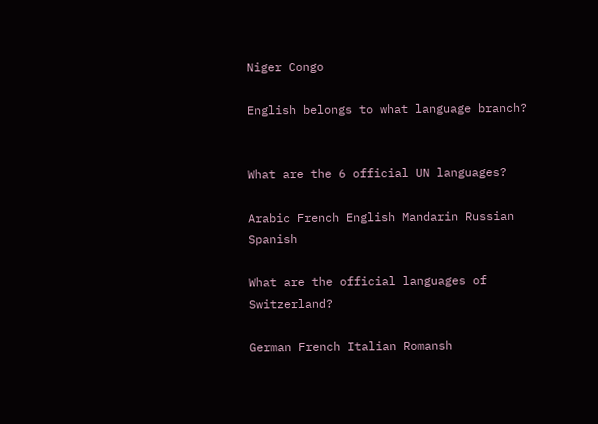Niger Congo

English belongs to what language branch?


What are the 6 official UN languages?

Arabic French English Mandarin Russian Spanish

What are the official languages of Switzerland?

German French Italian Romansh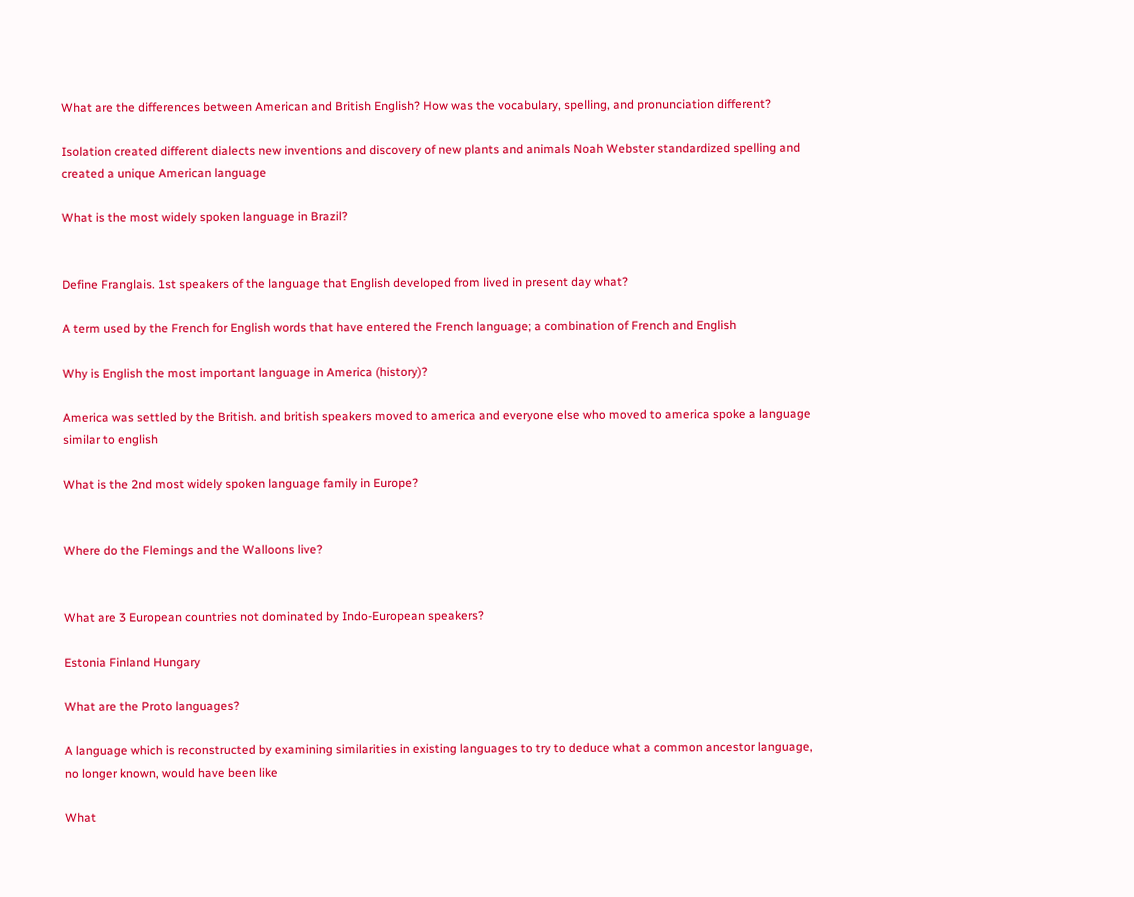What are the differences between American and British English? How was the vocabulary, spelling, and pronunciation different?

Isolation created different dialects new inventions and discovery of new plants and animals Noah Webster standardized spelling and created a unique American language

What is the most widely spoken language in Brazil?


Define Franglais. 1st speakers of the language that English developed from lived in present day what?

A term used by the French for English words that have entered the French language; a combination of French and English

Why is English the most important language in America (history)?

America was settled by the British. and british speakers moved to america and everyone else who moved to america spoke a language similar to english

What is the 2nd most widely spoken language family in Europe?


Where do the Flemings and the Walloons live?


What are 3 European countries not dominated by Indo-European speakers?

Estonia Finland Hungary

What are the Proto languages?

A language which is reconstructed by examining similarities in existing languages to try to deduce what a common ancestor language, no longer known, would have been like

What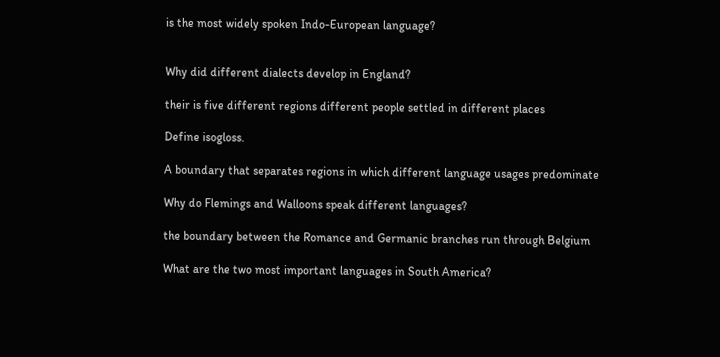is the most widely spoken Indo-European language?


Why did different dialects develop in England?

their is five different regions different people settled in different places

Define isogloss.

A boundary that separates regions in which different language usages predominate

Why do Flemings and Walloons speak different languages?

the boundary between the Romance and Germanic branches run through Belgium

What are the two most important languages in South America?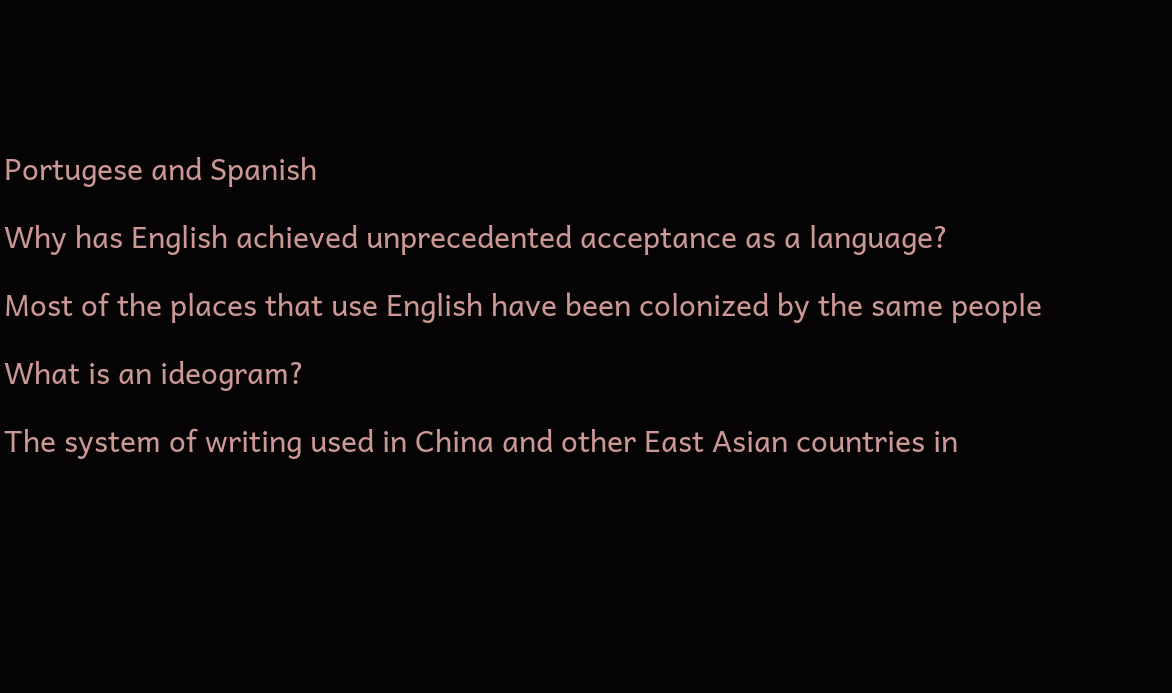Portugese and Spanish

Why has English achieved unprecedented acceptance as a language?

Most of the places that use English have been colonized by the same people

What is an ideogram?

The system of writing used in China and other East Asian countries in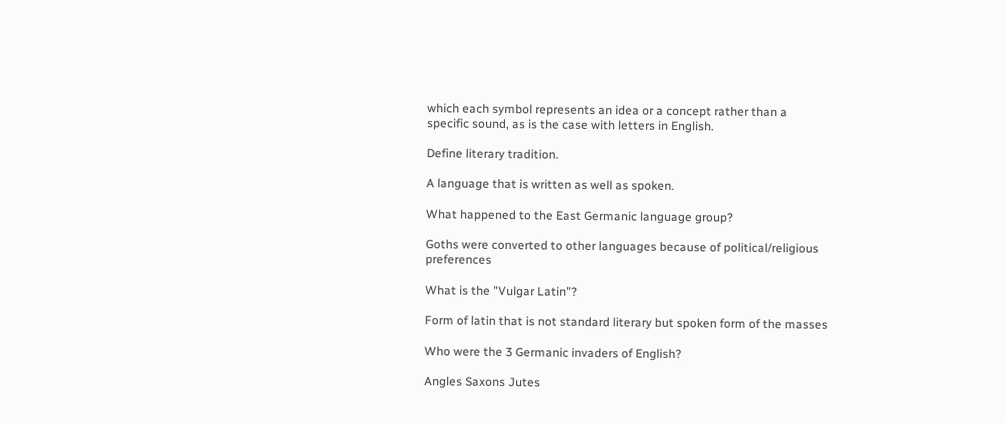which each symbol represents an idea or a concept rather than a specific sound, as is the case with letters in English.

Define literary tradition.

A language that is written as well as spoken.

What happened to the East Germanic language group?

Goths were converted to other languages because of political/religious preferences

What is the "Vulgar Latin"?

Form of latin that is not standard literary but spoken form of the masses

Who were the 3 Germanic invaders of English?

Angles Saxons Jutes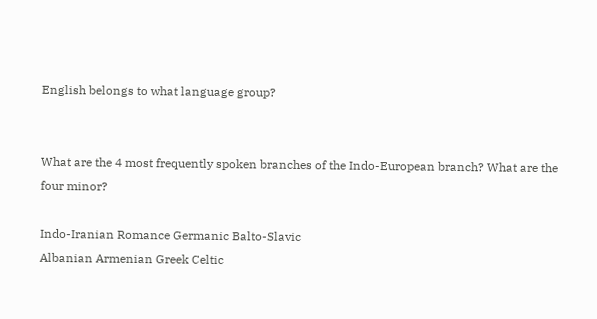English belongs to what language group?


What are the 4 most frequently spoken branches of the Indo-European branch? What are the four minor?

Indo-Iranian Romance Germanic Balto-Slavic
Albanian Armenian Greek Celtic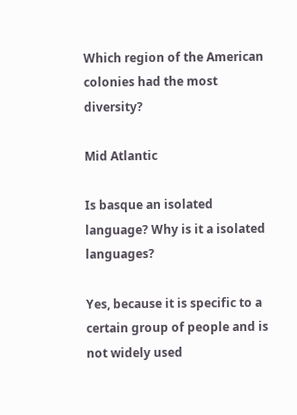Which region of the American colonies had the most diversity?

Mid Atlantic

Is basque an isolated language? Why is it a isolated languages?

Yes, because it is specific to a certain group of people and is not widely used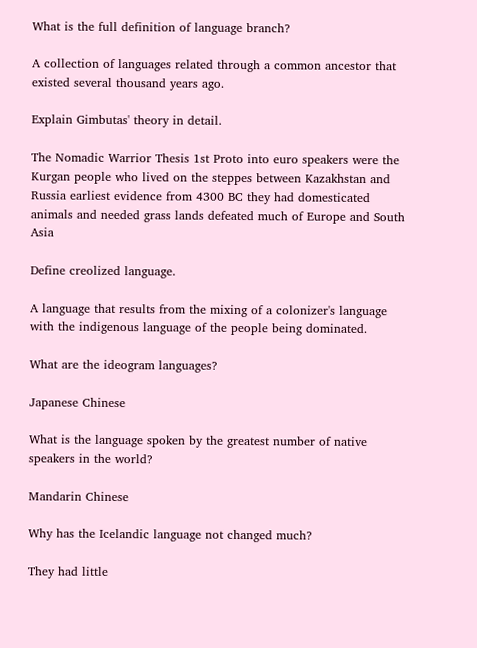What is the full definition of language branch?

A collection of languages related through a common ancestor that existed several thousand years ago.

Explain Gimbutas' theory in detail.

The Nomadic Warrior Thesis 1st Proto into euro speakers were the Kurgan people who lived on the steppes between Kazakhstan and Russia earliest evidence from 4300 BC they had domesticated animals and needed grass lands defeated much of Europe and South Asia

Define creolized language.

A language that results from the mixing of a colonizer's language with the indigenous language of the people being dominated.

What are the ideogram languages?

Japanese Chinese

What is the language spoken by the greatest number of native speakers in the world?

Mandarin Chinese

Why has the Icelandic language not changed much?

They had little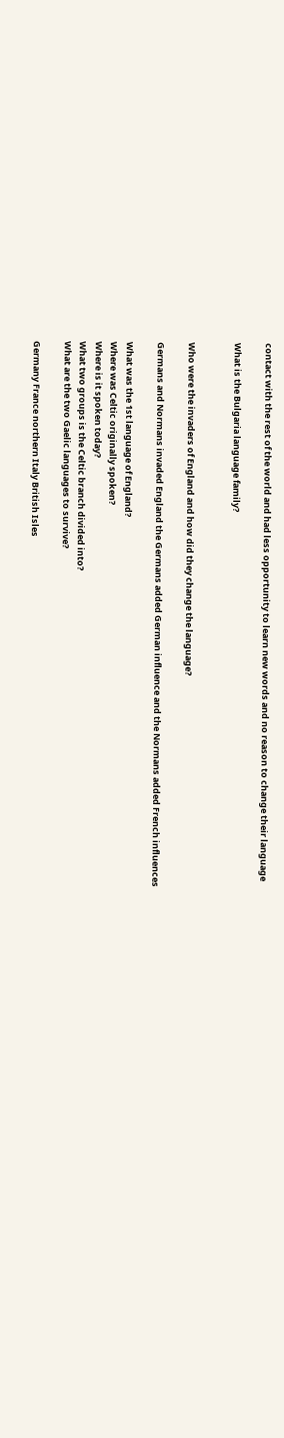contact with the rest of the world and had less opportunity to learn new words and no reason to change their language

What is the Bulgaria language family?


Who were the invaders of England and how did they change the language?

Germans and Normans invaded England the Germans added German influence and the Normans added French influences

What was the 1st language of England?
Where was Celtic originally spoken?
Where is it spoken today?
What two groups is the Celtic branch divided into?
What are the two Gaelic languages to survive?

Germany France northern Italy British Isles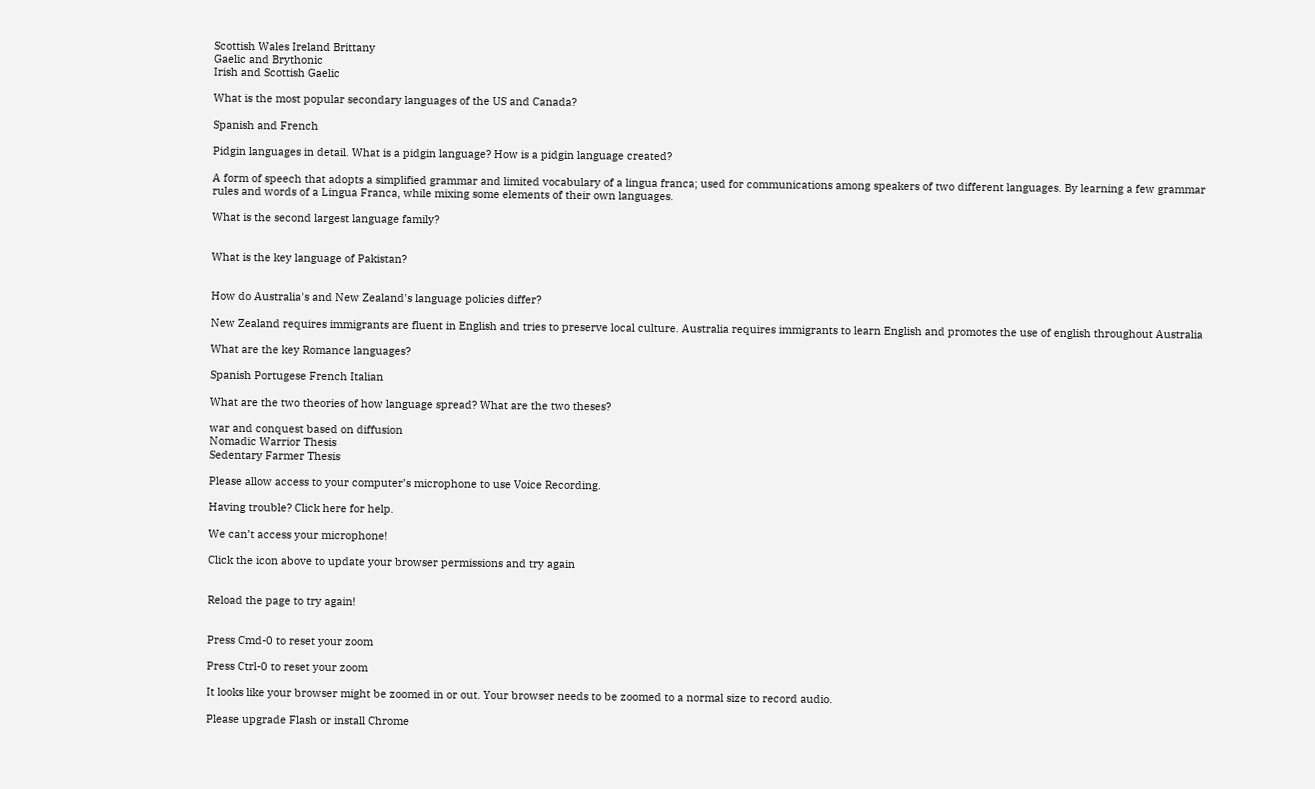Scottish Wales Ireland Brittany
Gaelic and Brythonic
Irish and Scottish Gaelic

What is the most popular secondary languages of the US and Canada?

Spanish and French

Pidgin languages in detail. What is a pidgin language? How is a pidgin language created?

A form of speech that adopts a simplified grammar and limited vocabulary of a lingua franca; used for communications among speakers of two different languages. By learning a few grammar rules and words of a Lingua Franca, while mixing some elements of their own languages.

What is the second largest language family?


What is the key language of Pakistan?


How do Australia's and New Zealand's language policies differ?

New Zealand requires immigrants are fluent in English and tries to preserve local culture. Australia requires immigrants to learn English and promotes the use of english throughout Australia

What are the key Romance languages?

Spanish Portugese French Italian

What are the two theories of how language spread? What are the two theses?

war and conquest based on diffusion
Nomadic Warrior Thesis
Sedentary Farmer Thesis

Please allow access to your computer’s microphone to use Voice Recording.

Having trouble? Click here for help.

We can’t access your microphone!

Click the icon above to update your browser permissions and try again


Reload the page to try again!


Press Cmd-0 to reset your zoom

Press Ctrl-0 to reset your zoom

It looks like your browser might be zoomed in or out. Your browser needs to be zoomed to a normal size to record audio.

Please upgrade Flash or install Chrome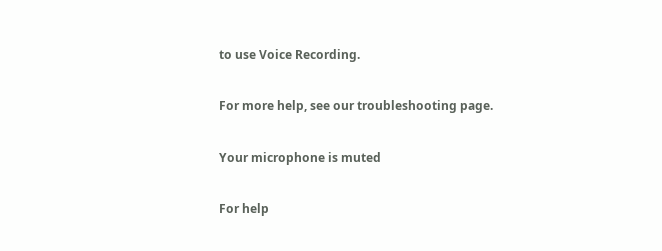to use Voice Recording.

For more help, see our troubleshooting page.

Your microphone is muted

For help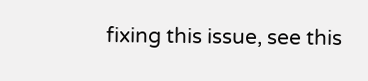fixing this issue, see this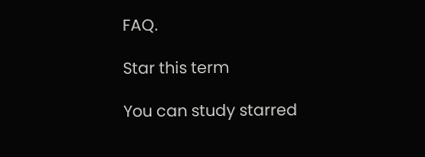FAQ.

Star this term

You can study starred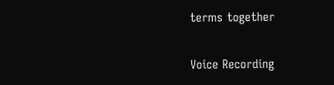terms together

Voice Recording